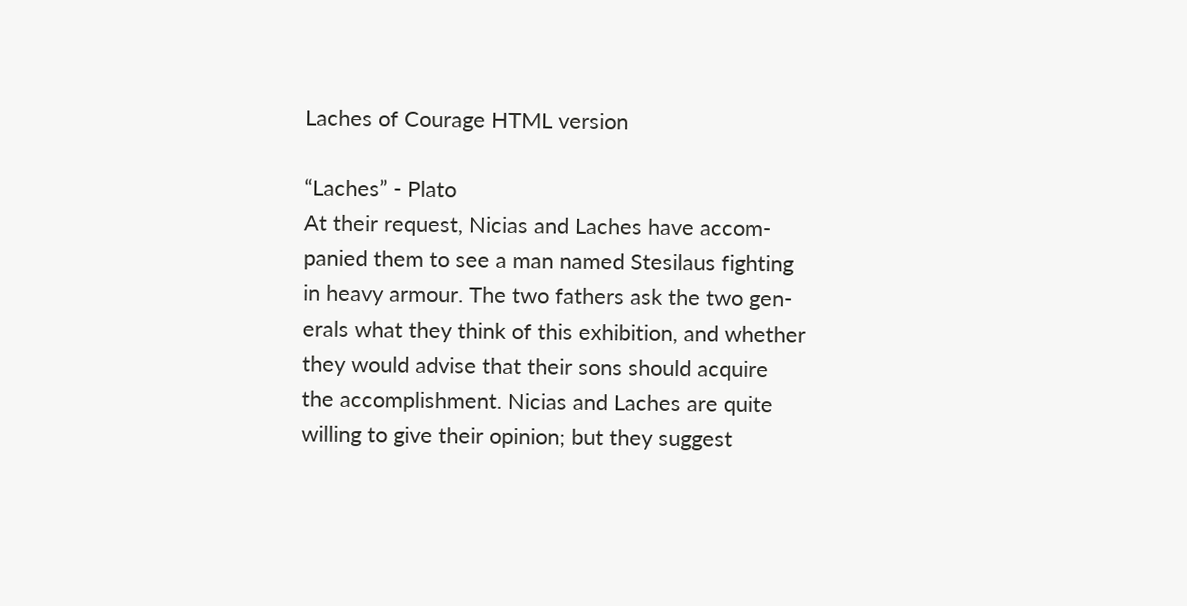Laches of Courage HTML version

“Laches” - Plato
At their request, Nicias and Laches have accom-
panied them to see a man named Stesilaus fighting
in heavy armour. The two fathers ask the two gen-
erals what they think of this exhibition, and whether
they would advise that their sons should acquire
the accomplishment. Nicias and Laches are quite
willing to give their opinion; but they suggest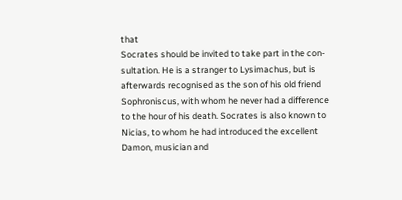that
Socrates should be invited to take part in the con-
sultation. He is a stranger to Lysimachus, but is
afterwards recognised as the son of his old friend
Sophroniscus, with whom he never had a difference
to the hour of his death. Socrates is also known to
Nicias, to whom he had introduced the excellent
Damon, musician and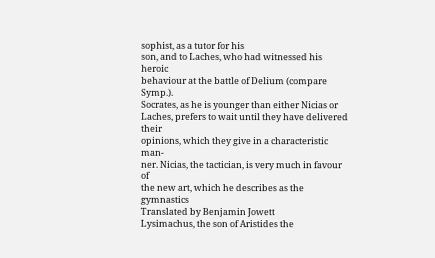sophist, as a tutor for his
son, and to Laches, who had witnessed his heroic
behaviour at the battle of Delium (compare Symp.).
Socrates, as he is younger than either Nicias or
Laches, prefers to wait until they have delivered their
opinions, which they give in a characteristic man-
ner. Nicias, the tactician, is very much in favour of
the new art, which he describes as the gymnastics
Translated by Benjamin Jowett
Lysimachus, the son of Aristides the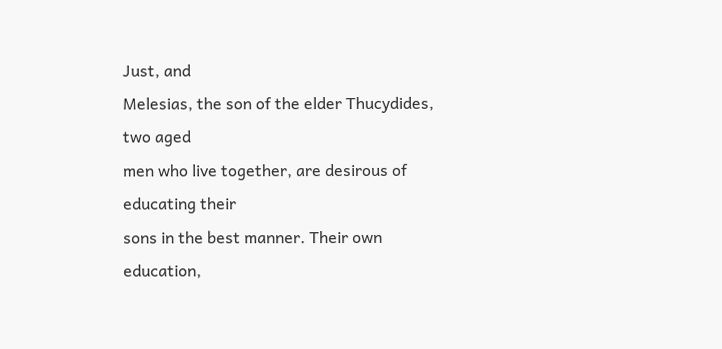Just, and
Melesias, the son of the elder Thucydides, two aged
men who live together, are desirous of educating their
sons in the best manner. Their own education,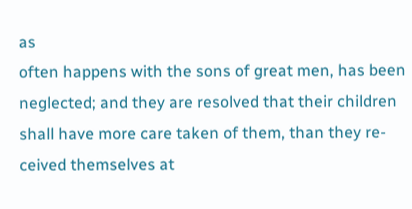as
often happens with the sons of great men, has been
neglected; and they are resolved that their children
shall have more care taken of them, than they re-
ceived themselves at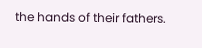the hands of their fathers.